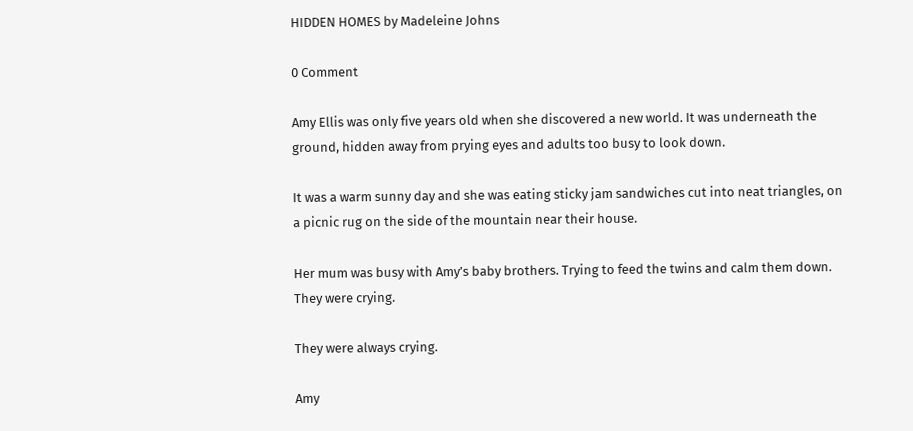HIDDEN HOMES by Madeleine Johns

0 Comment

Amy Ellis was only five years old when she discovered a new world. It was underneath the ground, hidden away from prying eyes and adults too busy to look down.

It was a warm sunny day and she was eating sticky jam sandwiches cut into neat triangles, on a picnic rug on the side of the mountain near their house.

Her mum was busy with Amy’s baby brothers. Trying to feed the twins and calm them down. They were crying.

They were always crying.

Amy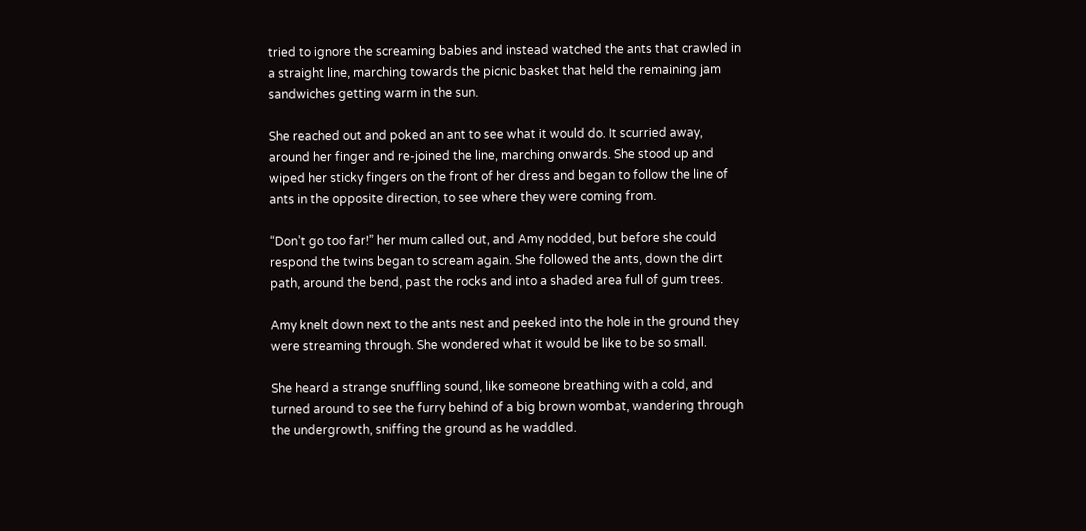tried to ignore the screaming babies and instead watched the ants that crawled in a straight line, marching towards the picnic basket that held the remaining jam sandwiches getting warm in the sun.

She reached out and poked an ant to see what it would do. It scurried away, around her finger and re-joined the line, marching onwards. She stood up and wiped her sticky fingers on the front of her dress and began to follow the line of ants in the opposite direction, to see where they were coming from.

“Don’t go too far!” her mum called out, and Amy nodded, but before she could respond the twins began to scream again. She followed the ants, down the dirt path, around the bend, past the rocks and into a shaded area full of gum trees.

Amy knelt down next to the ants nest and peeked into the hole in the ground they were streaming through. She wondered what it would be like to be so small.

She heard a strange snuffling sound, like someone breathing with a cold, and turned around to see the furry behind of a big brown wombat, wandering through the undergrowth, sniffing the ground as he waddled.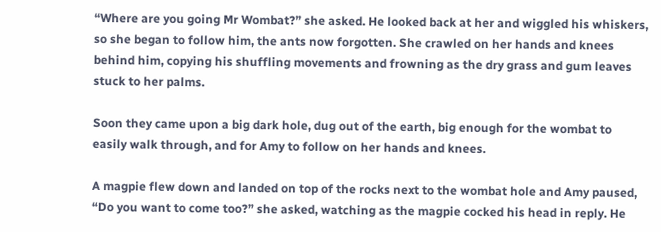“Where are you going Mr Wombat?” she asked. He looked back at her and wiggled his whiskers, so she began to follow him, the ants now forgotten. She crawled on her hands and knees behind him, copying his shuffling movements and frowning as the dry grass and gum leaves stuck to her palms.

Soon they came upon a big dark hole, dug out of the earth, big enough for the wombat to easily walk through, and for Amy to follow on her hands and knees.

A magpie flew down and landed on top of the rocks next to the wombat hole and Amy paused, “Do you want to come too?” she asked, watching as the magpie cocked his head in reply. He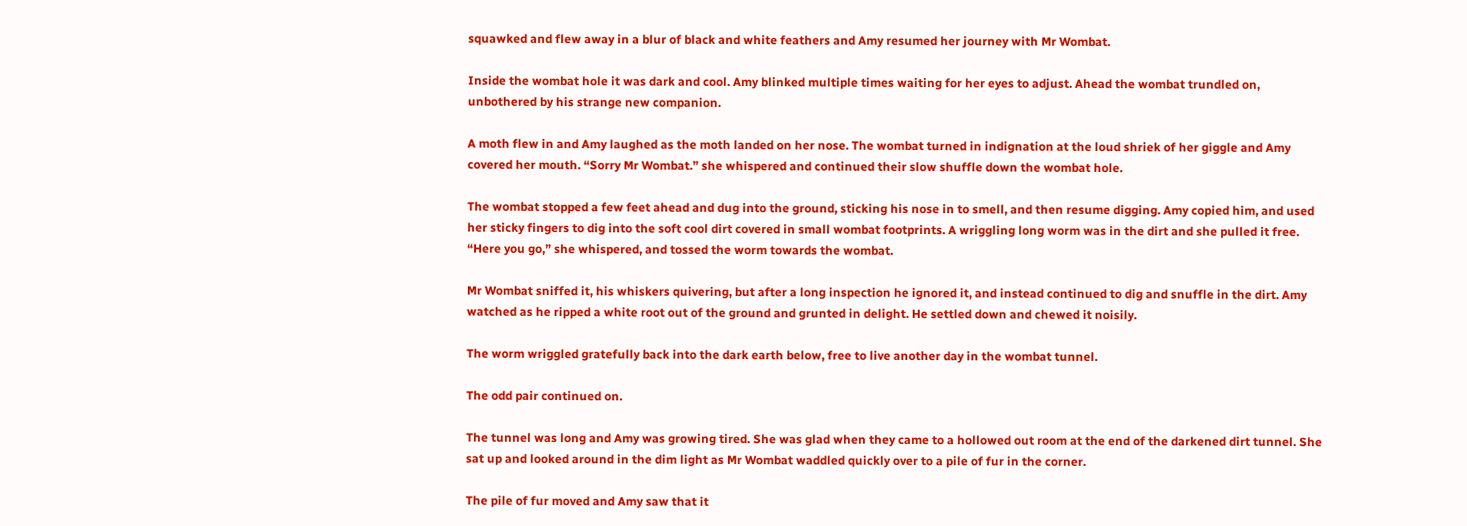squawked and flew away in a blur of black and white feathers and Amy resumed her journey with Mr Wombat.

Inside the wombat hole it was dark and cool. Amy blinked multiple times waiting for her eyes to adjust. Ahead the wombat trundled on, unbothered by his strange new companion.

A moth flew in and Amy laughed as the moth landed on her nose. The wombat turned in indignation at the loud shriek of her giggle and Amy covered her mouth. “Sorry Mr Wombat.” she whispered and continued their slow shuffle down the wombat hole.

The wombat stopped a few feet ahead and dug into the ground, sticking his nose in to smell, and then resume digging. Amy copied him, and used her sticky fingers to dig into the soft cool dirt covered in small wombat footprints. A wriggling long worm was in the dirt and she pulled it free. “Here you go,” she whispered, and tossed the worm towards the wombat.

Mr Wombat sniffed it, his whiskers quivering, but after a long inspection he ignored it, and instead continued to dig and snuffle in the dirt. Amy watched as he ripped a white root out of the ground and grunted in delight. He settled down and chewed it noisily.

The worm wriggled gratefully back into the dark earth below, free to live another day in the wombat tunnel.

The odd pair continued on.

The tunnel was long and Amy was growing tired. She was glad when they came to a hollowed out room at the end of the darkened dirt tunnel. She sat up and looked around in the dim light as Mr Wombat waddled quickly over to a pile of fur in the corner.

The pile of fur moved and Amy saw that it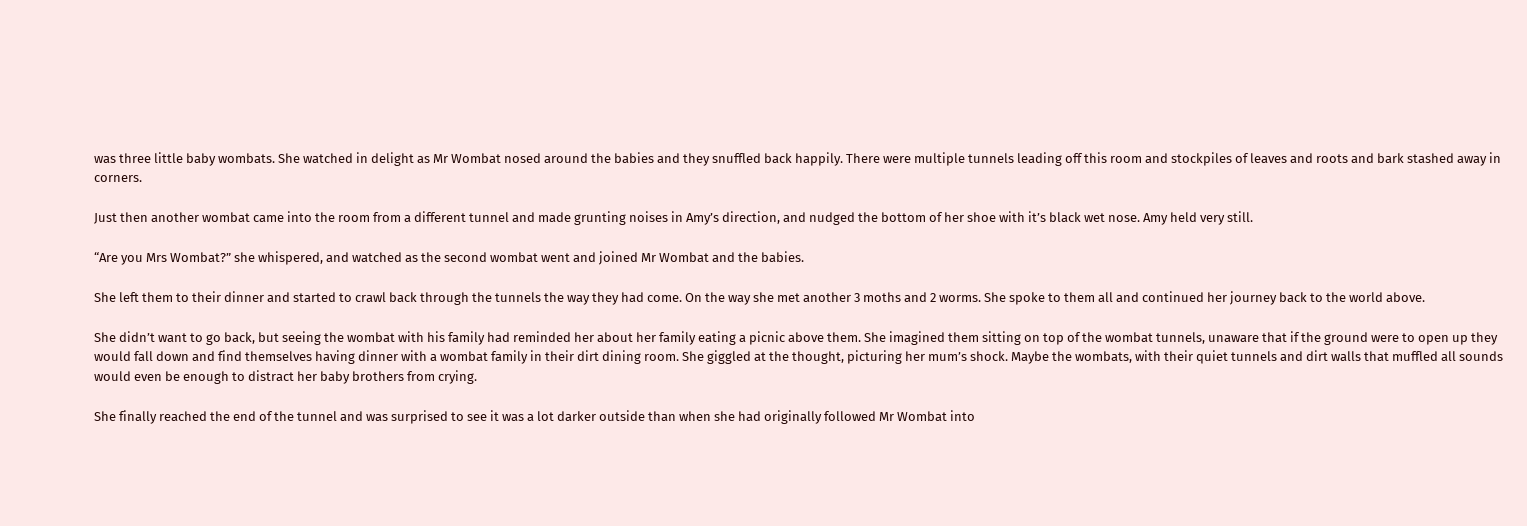was three little baby wombats. She watched in delight as Mr Wombat nosed around the babies and they snuffled back happily. There were multiple tunnels leading off this room and stockpiles of leaves and roots and bark stashed away in corners.

Just then another wombat came into the room from a different tunnel and made grunting noises in Amy’s direction, and nudged the bottom of her shoe with it’s black wet nose. Amy held very still.

“Are you Mrs Wombat?” she whispered, and watched as the second wombat went and joined Mr Wombat and the babies.

She left them to their dinner and started to crawl back through the tunnels the way they had come. On the way she met another 3 moths and 2 worms. She spoke to them all and continued her journey back to the world above.

She didn’t want to go back, but seeing the wombat with his family had reminded her about her family eating a picnic above them. She imagined them sitting on top of the wombat tunnels, unaware that if the ground were to open up they would fall down and find themselves having dinner with a wombat family in their dirt dining room. She giggled at the thought, picturing her mum’s shock. Maybe the wombats, with their quiet tunnels and dirt walls that muffled all sounds would even be enough to distract her baby brothers from crying.

She finally reached the end of the tunnel and was surprised to see it was a lot darker outside than when she had originally followed Mr Wombat into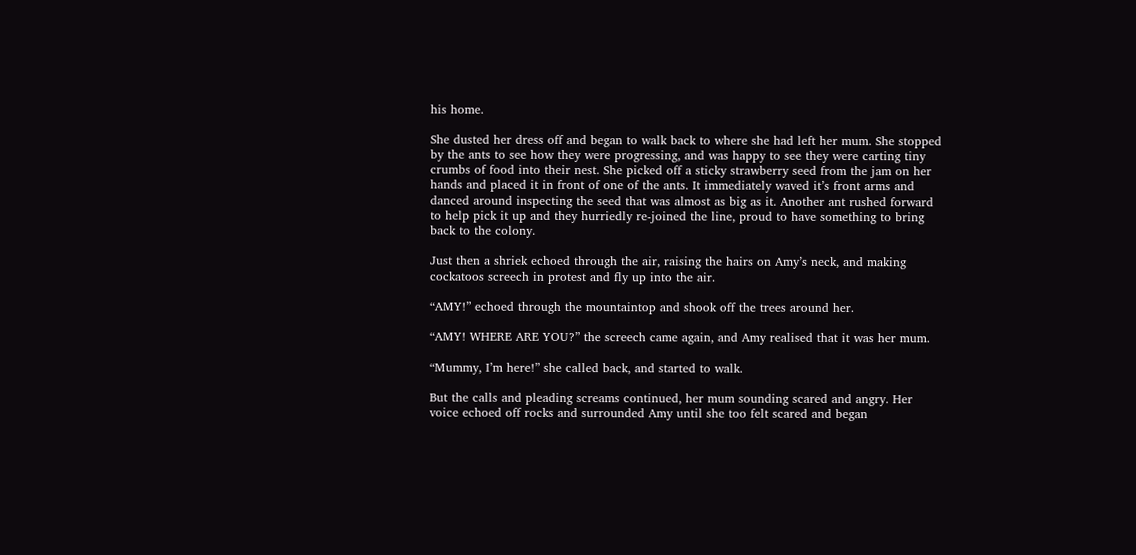his home.

She dusted her dress off and began to walk back to where she had left her mum. She stopped by the ants to see how they were progressing, and was happy to see they were carting tiny crumbs of food into their nest. She picked off a sticky strawberry seed from the jam on her hands and placed it in front of one of the ants. It immediately waved it’s front arms and danced around inspecting the seed that was almost as big as it. Another ant rushed forward to help pick it up and they hurriedly re-joined the line, proud to have something to bring back to the colony.

Just then a shriek echoed through the air, raising the hairs on Amy’s neck, and making cockatoos screech in protest and fly up into the air.

“AMY!” echoed through the mountaintop and shook off the trees around her.

“AMY! WHERE ARE YOU?” the screech came again, and Amy realised that it was her mum.

“Mummy, I’m here!” she called back, and started to walk.

But the calls and pleading screams continued, her mum sounding scared and angry. Her voice echoed off rocks and surrounded Amy until she too felt scared and began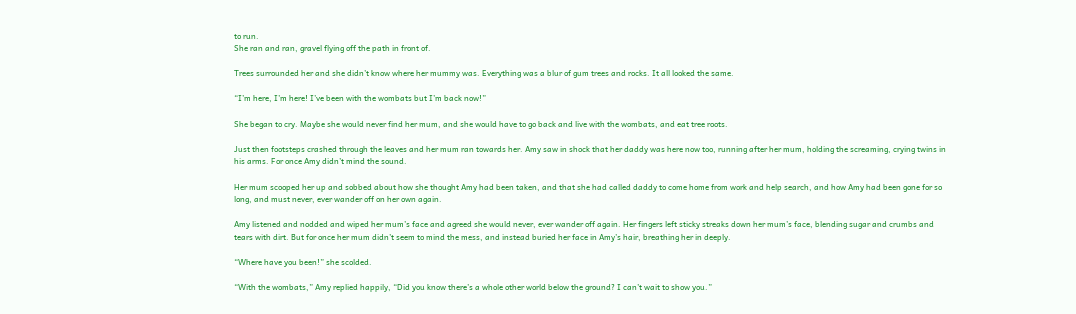to run.
She ran and ran, gravel flying off the path in front of.

Trees surrounded her and she didn’t know where her mummy was. Everything was a blur of gum trees and rocks. It all looked the same.

“I’m here, I’m here! I’ve been with the wombats but I’m back now!”

She began to cry. Maybe she would never find her mum, and she would have to go back and live with the wombats, and eat tree roots.

Just then footsteps crashed through the leaves and her mum ran towards her. Amy saw in shock that her daddy was here now too, running after her mum, holding the screaming, crying twins in his arms. For once Amy didn’t mind the sound.

Her mum scooped her up and sobbed about how she thought Amy had been taken, and that she had called daddy to come home from work and help search, and how Amy had been gone for so long, and must never, ever wander off on her own again.

Amy listened and nodded and wiped her mum’s face and agreed she would never, ever wander off again. Her fingers left sticky streaks down her mum’s face, blending sugar and crumbs and tears with dirt. But for once her mum didn’t seem to mind the mess, and instead buried her face in Amy’s hair, breathing her in deeply.

“Where have you been!” she scolded.

“With the wombats,” Amy replied happily, “Did you know there’s a whole other world below the ground? I can’t wait to show you.”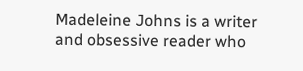Madeleine Johns is a writer and obsessive reader who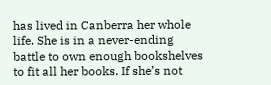has lived in Canberra her whole life. She is in a never-ending battle to own enough bookshelves to fit all her books. If she’s not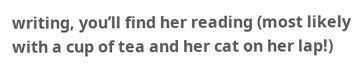writing, you’ll find her reading (most likely with a cup of tea and her cat on her lap!)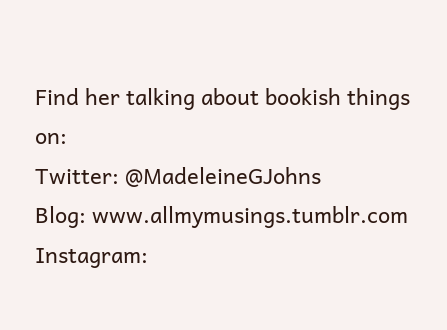Find her talking about bookish things on:
Twitter: @MadeleineGJohns
Blog: www.allmymusings.tumblr.com
Instagram: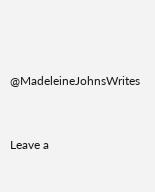@MadeleineJohnsWrites


Leave a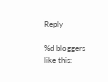Reply

%d bloggers like this: